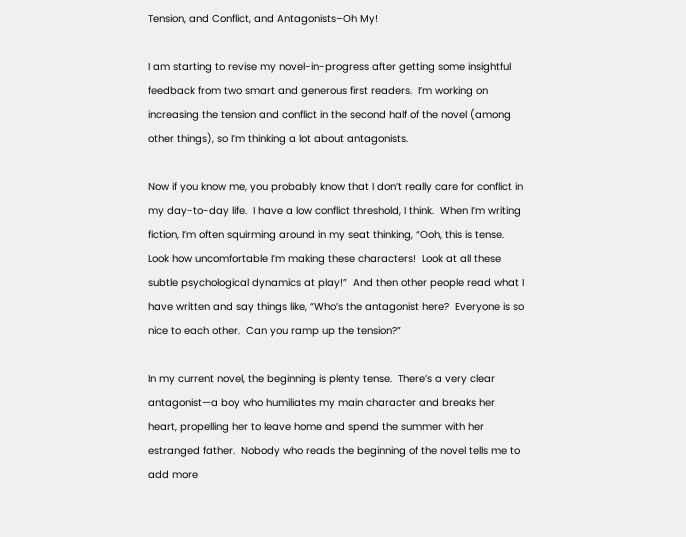Tension, and Conflict, and Antagonists–Oh My!

I am starting to revise my novel-in-progress after getting some insightful feedback from two smart and generous first readers.  I’m working on increasing the tension and conflict in the second half of the novel (among other things), so I’m thinking a lot about antagonists.

Now if you know me, you probably know that I don’t really care for conflict in my day-to-day life.  I have a low conflict threshold, I think.  When I’m writing fiction, I’m often squirming around in my seat thinking, “Ooh, this is tense.  Look how uncomfortable I’m making these characters!  Look at all these subtle psychological dynamics at play!”  And then other people read what I have written and say things like, “Who’s the antagonist here?  Everyone is so nice to each other.  Can you ramp up the tension?”

In my current novel, the beginning is plenty tense.  There’s a very clear antagonist—a boy who humiliates my main character and breaks her heart, propelling her to leave home and spend the summer with her estranged father.  Nobody who reads the beginning of the novel tells me to add more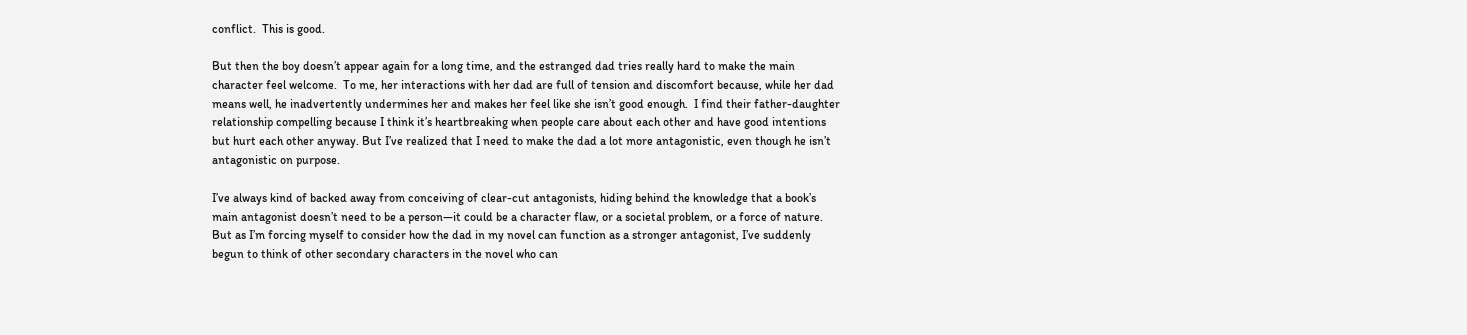conflict.  This is good.

But then the boy doesn’t appear again for a long time, and the estranged dad tries really hard to make the main character feel welcome.  To me, her interactions with her dad are full of tension and discomfort because, while her dad means well, he inadvertently undermines her and makes her feel like she isn’t good enough.  I find their father-daughter relationship compelling because I think it’s heartbreaking when people care about each other and have good intentions but hurt each other anyway. But I’ve realized that I need to make the dad a lot more antagonistic, even though he isn’t antagonistic on purpose.

I’ve always kind of backed away from conceiving of clear-cut antagonists, hiding behind the knowledge that a book’s main antagonist doesn’t need to be a person—it could be a character flaw, or a societal problem, or a force of nature.  But as I’m forcing myself to consider how the dad in my novel can function as a stronger antagonist, I’ve suddenly begun to think of other secondary characters in the novel who can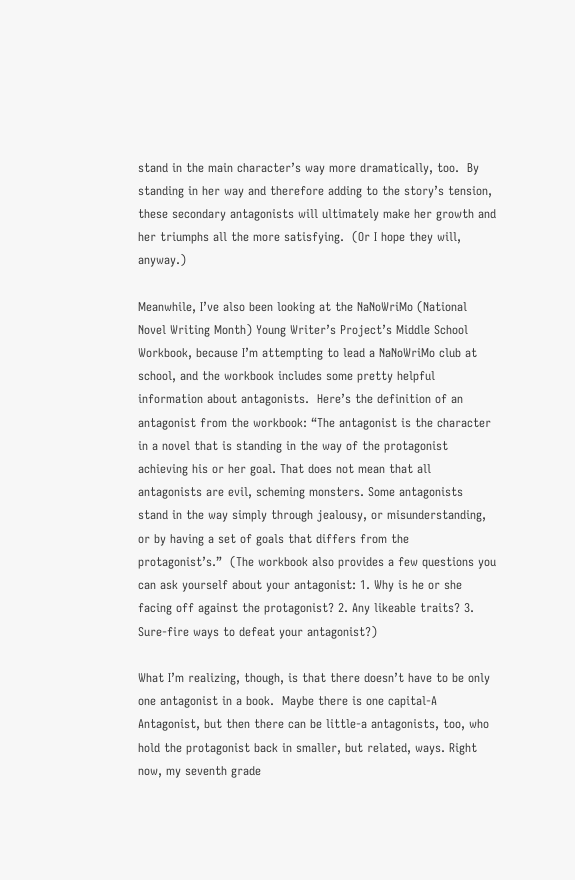stand in the main character’s way more dramatically, too.  By standing in her way and therefore adding to the story’s tension, these secondary antagonists will ultimately make her growth and her triumphs all the more satisfying.  (Or I hope they will, anyway.)

Meanwhile, I’ve also been looking at the NaNoWriMo (National Novel Writing Month) Young Writer’s Project’s Middle School Workbook, because I’m attempting to lead a NaNoWriMo club at school, and the workbook includes some pretty helpful information about antagonists.  Here’s the definition of an antagonist from the workbook: “The antagonist is the character in a novel that is standing in the way of the protagonist achieving his or her goal. That does not mean that all antagonists are evil, scheming monsters. Some antagonists stand in the way simply through jealousy, or misunderstanding, or by having a set of goals that differs from the protagonist’s.”  (The workbook also provides a few questions you can ask yourself about your antagonist: 1. Why is he or she facing off against the protagonist? 2. Any likeable traits? 3. Sure-fire ways to defeat your antagonist?)

What I’m realizing, though, is that there doesn’t have to be only one antagonist in a book.  Maybe there is one capital-A Antagonist, but then there can be little-a antagonists, too, who hold the protagonist back in smaller, but related, ways. Right now, my seventh grade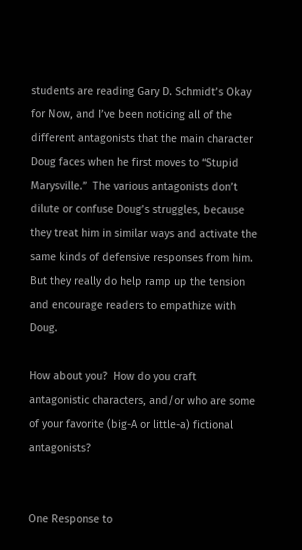students are reading Gary D. Schmidt’s Okay for Now, and I’ve been noticing all of the different antagonists that the main character Doug faces when he first moves to “Stupid Marysville.”  The various antagonists don’t dilute or confuse Doug’s struggles, because they treat him in similar ways and activate the same kinds of defensive responses from him.  But they really do help ramp up the tension and encourage readers to empathize with Doug.

How about you?  How do you craft antagonistic characters, and/or who are some of your favorite (big-A or little-a) fictional antagonists?


One Response to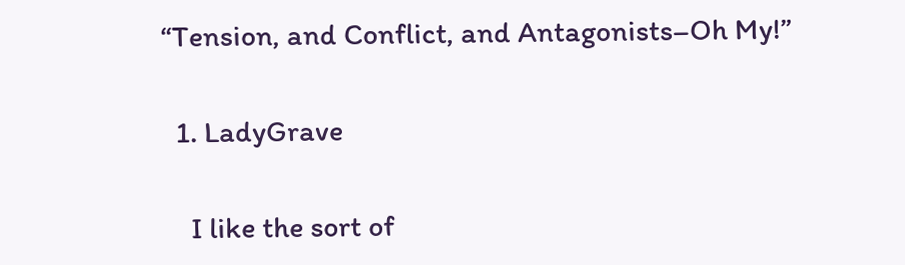“Tension, and Conflict, and Antagonists–Oh My!”

  1. LadyGrave

    I like the sort of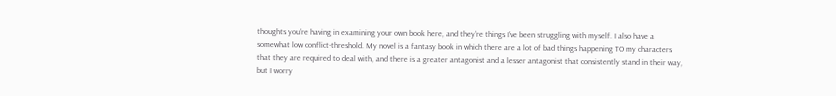thoughts you’re having in examining your own book here, and they’re things I’ve been struggling with myself. I also have a somewhat low conflict-threshold. My novel is a fantasy book in which there are a lot of bad things happening TO my characters that they are required to deal with, and there is a greater antagonist and a lesser antagonist that consistently stand in their way, but I worry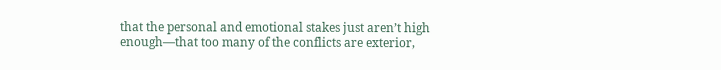that the personal and emotional stakes just aren’t high enough—that too many of the conflicts are exterior,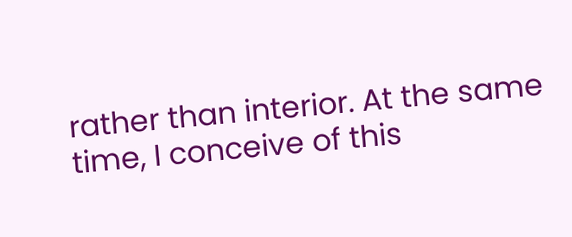rather than interior. At the same time, I conceive of this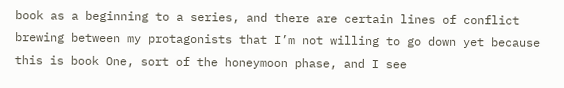book as a beginning to a series, and there are certain lines of conflict brewing between my protagonists that I’m not willing to go down yet because this is book One, sort of the honeymoon phase, and I see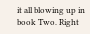it all blowing up in book Two. Right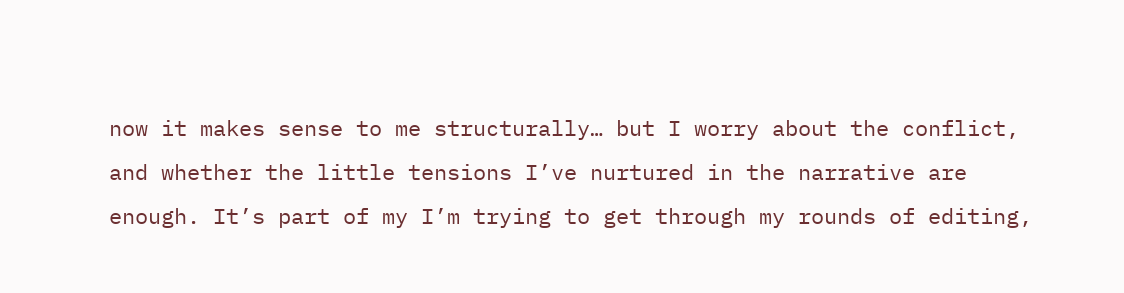now it makes sense to me structurally… but I worry about the conflict, and whether the little tensions I’ve nurtured in the narrative are enough. It’s part of my I’m trying to get through my rounds of editing,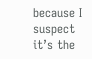because I suspect it’s the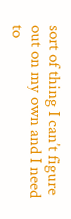sort of thing I can’t figure out on my own and I need to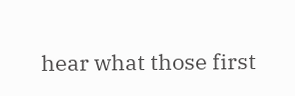hear what those first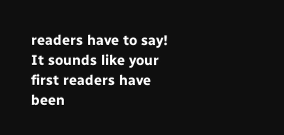readers have to say! It sounds like your first readers have been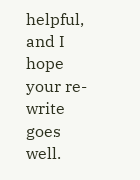helpful, and I hope your re-write goes well.